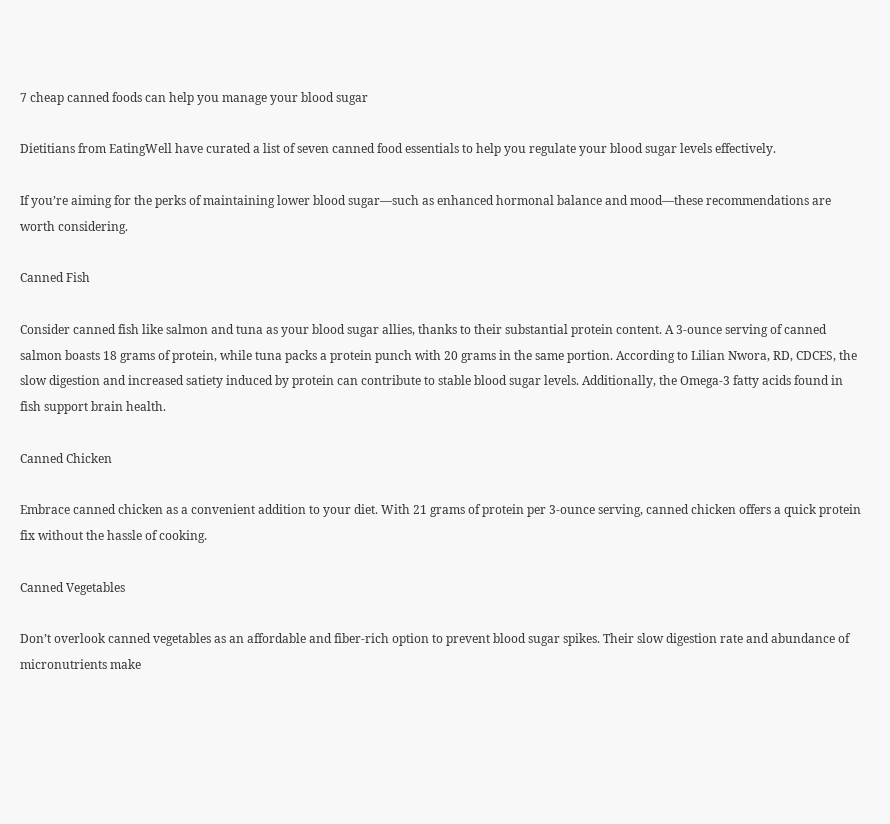7 cheap canned foods can help you manage your blood sugar

Dietitians from EatingWell have curated a list of seven canned food essentials to help you regulate your blood sugar levels effectively.

If you’re aiming for the perks of maintaining lower blood sugar—such as enhanced hormonal balance and mood—these recommendations are worth considering.

Canned Fish

Consider canned fish like salmon and tuna as your blood sugar allies, thanks to their substantial protein content. A 3-ounce serving of canned salmon boasts 18 grams of protein, while tuna packs a protein punch with 20 grams in the same portion. According to Lilian Nwora, RD, CDCES, the slow digestion and increased satiety induced by protein can contribute to stable blood sugar levels. Additionally, the Omega-3 fatty acids found in fish support brain health.

Canned Chicken

Embrace canned chicken as a convenient addition to your diet. With 21 grams of protein per 3-ounce serving, canned chicken offers a quick protein fix without the hassle of cooking.

Canned Vegetables

Don’t overlook canned vegetables as an affordable and fiber-rich option to prevent blood sugar spikes. Their slow digestion rate and abundance of micronutrients make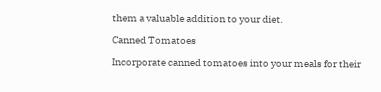them a valuable addition to your diet.

Canned Tomatoes

Incorporate canned tomatoes into your meals for their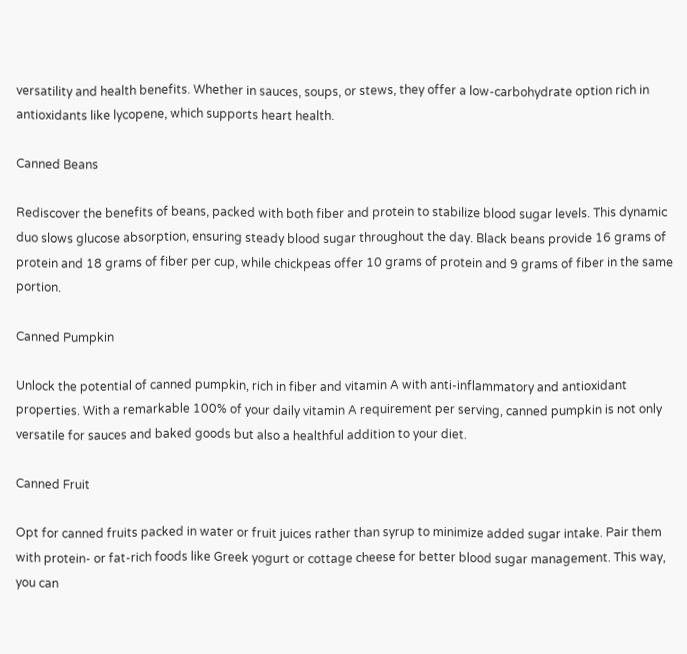versatility and health benefits. Whether in sauces, soups, or stews, they offer a low-carbohydrate option rich in antioxidants like lycopene, which supports heart health.

Canned Beans

Rediscover the benefits of beans, packed with both fiber and protein to stabilize blood sugar levels. This dynamic duo slows glucose absorption, ensuring steady blood sugar throughout the day. Black beans provide 16 grams of protein and 18 grams of fiber per cup, while chickpeas offer 10 grams of protein and 9 grams of fiber in the same portion.

Canned Pumpkin

Unlock the potential of canned pumpkin, rich in fiber and vitamin A with anti-inflammatory and antioxidant properties. With a remarkable 100% of your daily vitamin A requirement per serving, canned pumpkin is not only versatile for sauces and baked goods but also a healthful addition to your diet.

Canned Fruit

Opt for canned fruits packed in water or fruit juices rather than syrup to minimize added sugar intake. Pair them with protein- or fat-rich foods like Greek yogurt or cottage cheese for better blood sugar management. This way, you can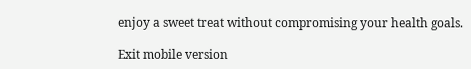enjoy a sweet treat without compromising your health goals.

Exit mobile version